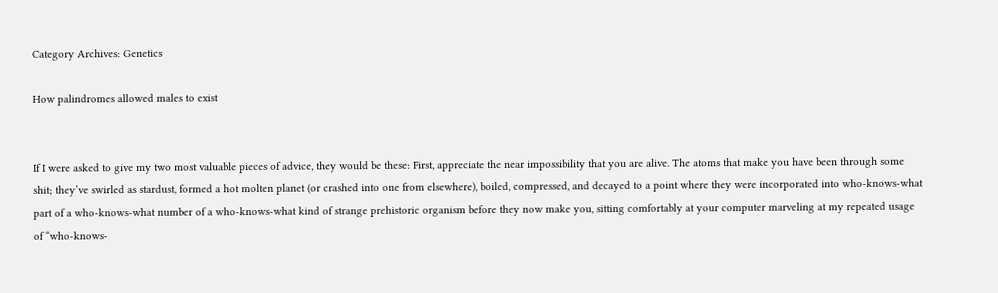Category Archives: Genetics

How palindromes allowed males to exist


If I were asked to give my two most valuable pieces of advice, they would be these: First, appreciate the near impossibility that you are alive. The atoms that make you have been through some shit; they’ve swirled as stardust, formed a hot molten planet (or crashed into one from elsewhere), boiled, compressed, and decayed to a point where they were incorporated into who-knows-what part of a who-knows-what number of a who-knows-what kind of strange prehistoric organism before they now make you, sitting comfortably at your computer marveling at my repeated usage of “who-knows-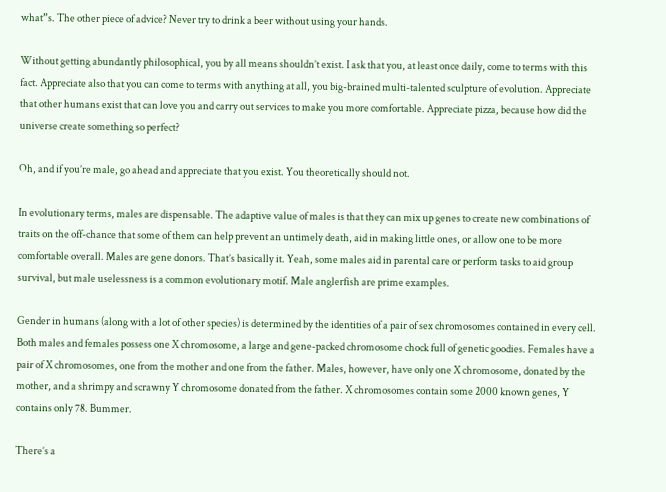what”s. The other piece of advice? Never try to drink a beer without using your hands.

Without getting abundantly philosophical, you by all means shouldn’t exist. I ask that you, at least once daily, come to terms with this fact. Appreciate also that you can come to terms with anything at all, you big-brained multi-talented sculpture of evolution. Appreciate that other humans exist that can love you and carry out services to make you more comfortable. Appreciate pizza, because how did the universe create something so perfect?

Oh, and if you’re male, go ahead and appreciate that you exist. You theoretically should not.

In evolutionary terms, males are dispensable. The adaptive value of males is that they can mix up genes to create new combinations of traits on the off-chance that some of them can help prevent an untimely death, aid in making little ones, or allow one to be more comfortable overall. Males are gene donors. That’s basically it. Yeah, some males aid in parental care or perform tasks to aid group survival, but male uselessness is a common evolutionary motif. Male anglerfish are prime examples.

Gender in humans (along with a lot of other species) is determined by the identities of a pair of sex chromosomes contained in every cell. Both males and females possess one X chromosome, a large and gene-packed chromosome chock full of genetic goodies. Females have a pair of X chromosomes, one from the mother and one from the father. Males, however, have only one X chromosome, donated by the mother, and a shrimpy and scrawny Y chromosome donated from the father. X chromosomes contain some 2000 known genes, Y contains only 78. Bummer.

There’s a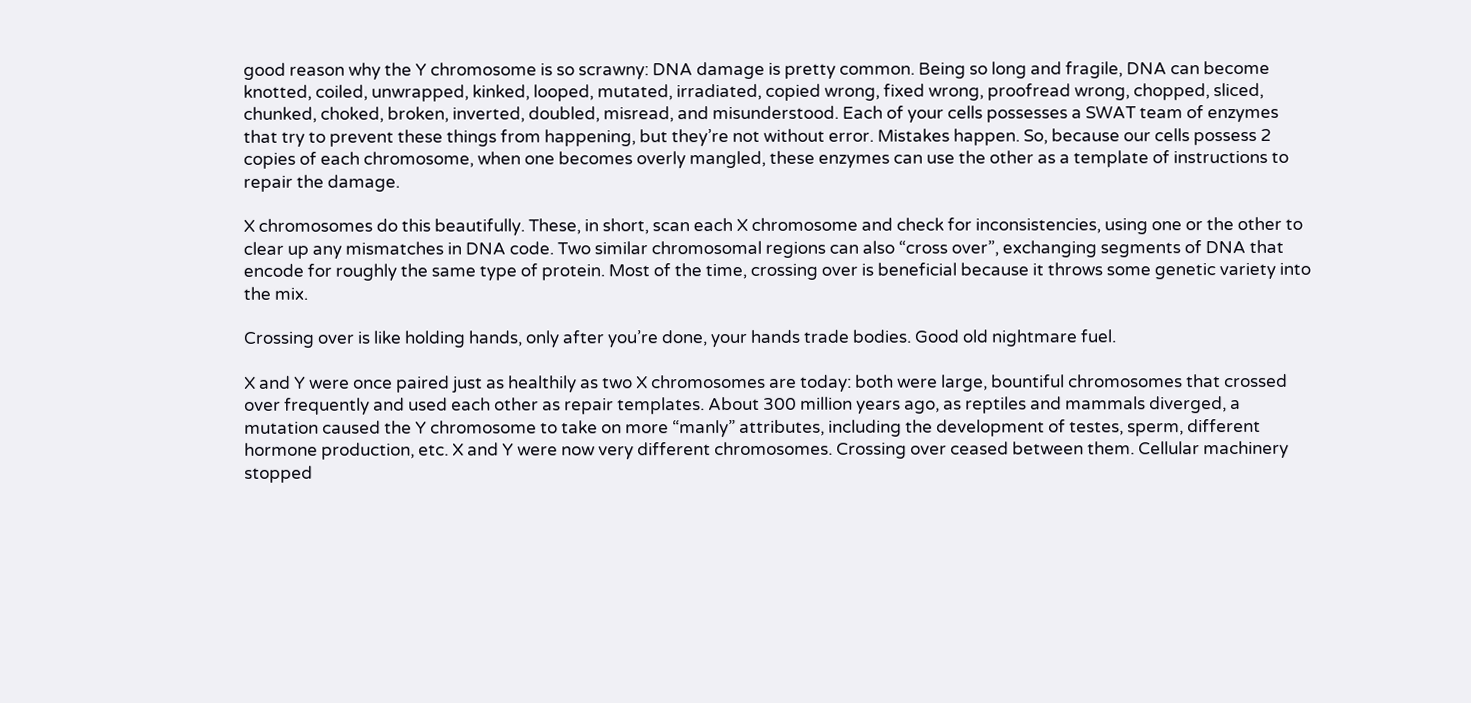good reason why the Y chromosome is so scrawny: DNA damage is pretty common. Being so long and fragile, DNA can become knotted, coiled, unwrapped, kinked, looped, mutated, irradiated, copied wrong, fixed wrong, proofread wrong, chopped, sliced, chunked, choked, broken, inverted, doubled, misread, and misunderstood. Each of your cells possesses a SWAT team of enzymes that try to prevent these things from happening, but they’re not without error. Mistakes happen. So, because our cells possess 2 copies of each chromosome, when one becomes overly mangled, these enzymes can use the other as a template of instructions to repair the damage.

X chromosomes do this beautifully. These, in short, scan each X chromosome and check for inconsistencies, using one or the other to clear up any mismatches in DNA code. Two similar chromosomal regions can also “cross over”, exchanging segments of DNA that encode for roughly the same type of protein. Most of the time, crossing over is beneficial because it throws some genetic variety into the mix.

Crossing over is like holding hands, only after you’re done, your hands trade bodies. Good old nightmare fuel.

X and Y were once paired just as healthily as two X chromosomes are today: both were large, bountiful chromosomes that crossed over frequently and used each other as repair templates. About 300 million years ago, as reptiles and mammals diverged, a mutation caused the Y chromosome to take on more “manly” attributes, including the development of testes, sperm, different hormone production, etc. X and Y were now very different chromosomes. Crossing over ceased between them. Cellular machinery stopped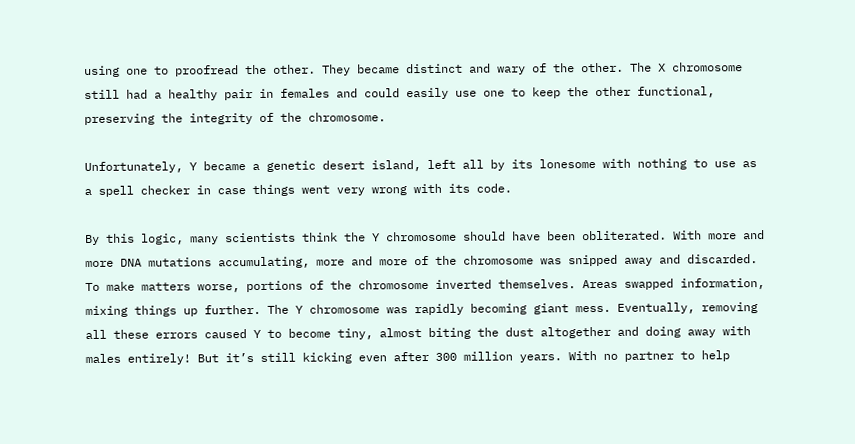using one to proofread the other. They became distinct and wary of the other. The X chromosome still had a healthy pair in females and could easily use one to keep the other functional, preserving the integrity of the chromosome.

Unfortunately, Y became a genetic desert island, left all by its lonesome with nothing to use as a spell checker in case things went very wrong with its code.

By this logic, many scientists think the Y chromosome should have been obliterated. With more and more DNA mutations accumulating, more and more of the chromosome was snipped away and discarded. To make matters worse, portions of the chromosome inverted themselves. Areas swapped information, mixing things up further. The Y chromosome was rapidly becoming giant mess. Eventually, removing all these errors caused Y to become tiny, almost biting the dust altogether and doing away with males entirely! But it’s still kicking even after 300 million years. With no partner to help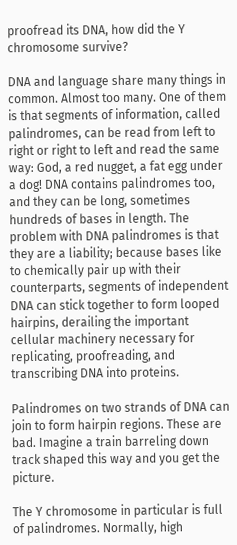proofread its DNA, how did the Y chromosome survive?

DNA and language share many things in common. Almost too many. One of them is that segments of information, called palindromes, can be read from left to right or right to left and read the same way: God, a red nugget, a fat egg under a dog! DNA contains palindromes too, and they can be long, sometimes hundreds of bases in length. The problem with DNA palindromes is that they are a liability; because bases like to chemically pair up with their counterparts, segments of independent DNA can stick together to form looped hairpins, derailing the important cellular machinery necessary for replicating, proofreading, and transcribing DNA into proteins.

Palindromes on two strands of DNA can join to form hairpin regions. These are bad. Imagine a train barreling down track shaped this way and you get the picture.

The Y chromosome in particular is full of palindromes. Normally, high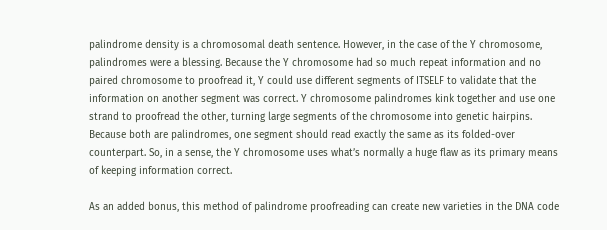palindrome density is a chromosomal death sentence. However, in the case of the Y chromosome, palindromes were a blessing. Because the Y chromosome had so much repeat information and no paired chromosome to proofread it, Y could use different segments of ITSELF to validate that the information on another segment was correct. Y chromosome palindromes kink together and use one strand to proofread the other, turning large segments of the chromosome into genetic hairpins. Because both are palindromes, one segment should read exactly the same as its folded-over counterpart. So, in a sense, the Y chromosome uses what’s normally a huge flaw as its primary means of keeping information correct.

As an added bonus, this method of palindrome proofreading can create new varieties in the DNA code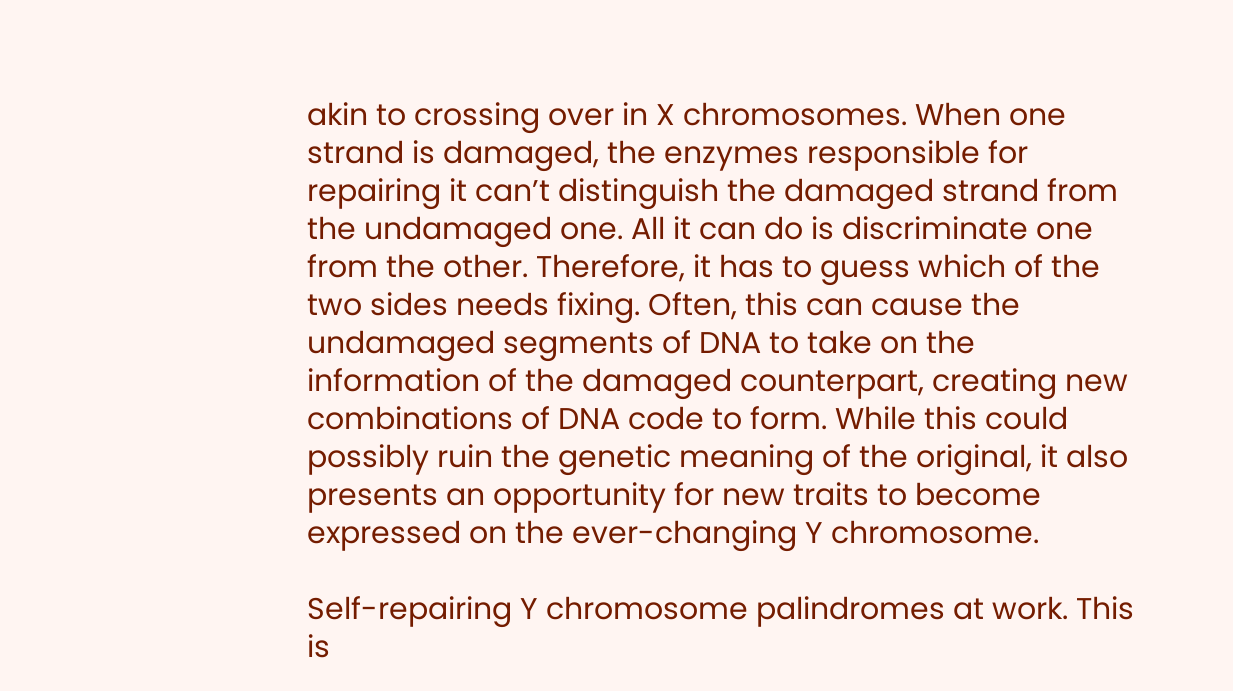akin to crossing over in X chromosomes. When one strand is damaged, the enzymes responsible for repairing it can’t distinguish the damaged strand from the undamaged one. All it can do is discriminate one from the other. Therefore, it has to guess which of the two sides needs fixing. Often, this can cause the undamaged segments of DNA to take on the information of the damaged counterpart, creating new combinations of DNA code to form. While this could possibly ruin the genetic meaning of the original, it also presents an opportunity for new traits to become expressed on the ever-changing Y chromosome.

Self-repairing Y chromosome palindromes at work. This is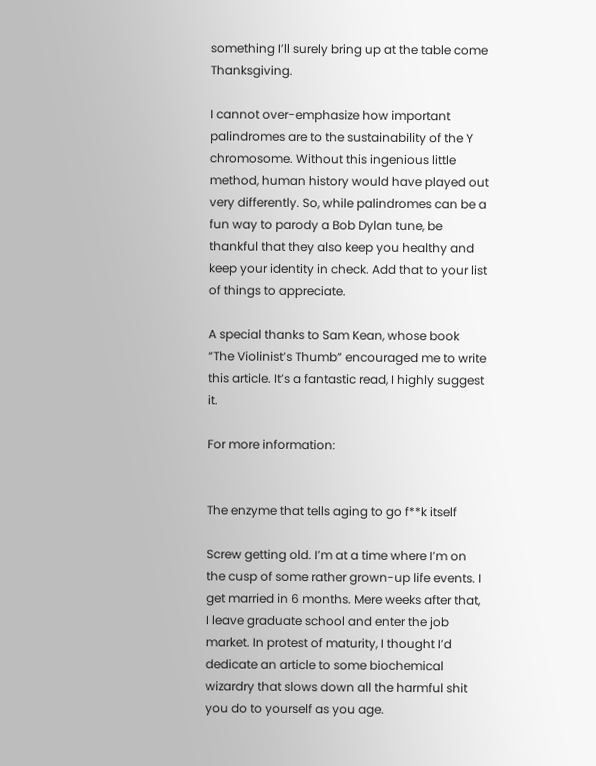something I’ll surely bring up at the table come Thanksgiving.

I cannot over-emphasize how important palindromes are to the sustainability of the Y chromosome. Without this ingenious little method, human history would have played out very differently. So, while palindromes can be a fun way to parody a Bob Dylan tune, be thankful that they also keep you healthy and keep your identity in check. Add that to your list of things to appreciate.

A special thanks to Sam Kean, whose book “The Violinist’s Thumb” encouraged me to write this article. It’s a fantastic read, I highly suggest it.

For more information:


The enzyme that tells aging to go f**k itself

Screw getting old. I’m at a time where I’m on the cusp of some rather grown-up life events. I get married in 6 months. Mere weeks after that, I leave graduate school and enter the job market. In protest of maturity, I thought I’d dedicate an article to some biochemical wizardry that slows down all the harmful shit you do to yourself as you age.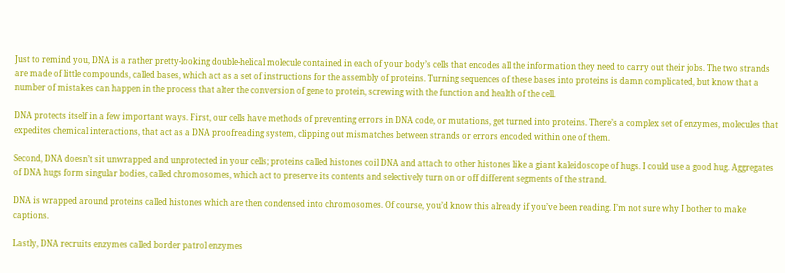Just to remind you, DNA is a rather pretty-looking double-helical molecule contained in each of your body’s cells that encodes all the information they need to carry out their jobs. The two strands are made of little compounds, called bases, which act as a set of instructions for the assembly of proteins. Turning sequences of these bases into proteins is damn complicated, but know that a number of mistakes can happen in the process that alter the conversion of gene to protein, screwing with the function and health of the cell.

DNA protects itself in a few important ways. First, our cells have methods of preventing errors in DNA code, or mutations, get turned into proteins. There’s a complex set of enzymes, molecules that expedites chemical interactions, that act as a DNA proofreading system, clipping out mismatches between strands or errors encoded within one of them.

Second, DNA doesn’t sit unwrapped and unprotected in your cells; proteins called histones coil DNA and attach to other histones like a giant kaleidoscope of hugs. I could use a good hug. Aggregates of DNA hugs form singular bodies, called chromosomes, which act to preserve its contents and selectively turn on or off different segments of the strand.

DNA is wrapped around proteins called histones which are then condensed into chromosomes. Of course, you’d know this already if you’ve been reading. I’m not sure why I bother to make captions.

Lastly, DNA recruits enzymes called border patrol enzymes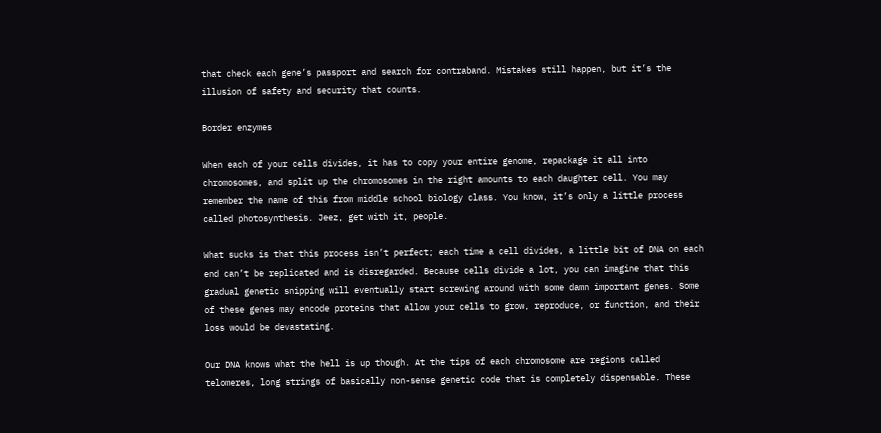that check each gene’s passport and search for contraband. Mistakes still happen, but it’s the illusion of safety and security that counts.

Border enzymes

When each of your cells divides, it has to copy your entire genome, repackage it all into chromosomes, and split up the chromosomes in the right amounts to each daughter cell. You may remember the name of this from middle school biology class. You know, it’s only a little process called photosynthesis. Jeez, get with it, people.

What sucks is that this process isn’t perfect; each time a cell divides, a little bit of DNA on each end can’t be replicated and is disregarded. Because cells divide a lot, you can imagine that this gradual genetic snipping will eventually start screwing around with some damn important genes. Some of these genes may encode proteins that allow your cells to grow, reproduce, or function, and their loss would be devastating.

Our DNA knows what the hell is up though. At the tips of each chromosome are regions called telomeres, long strings of basically non-sense genetic code that is completely dispensable. These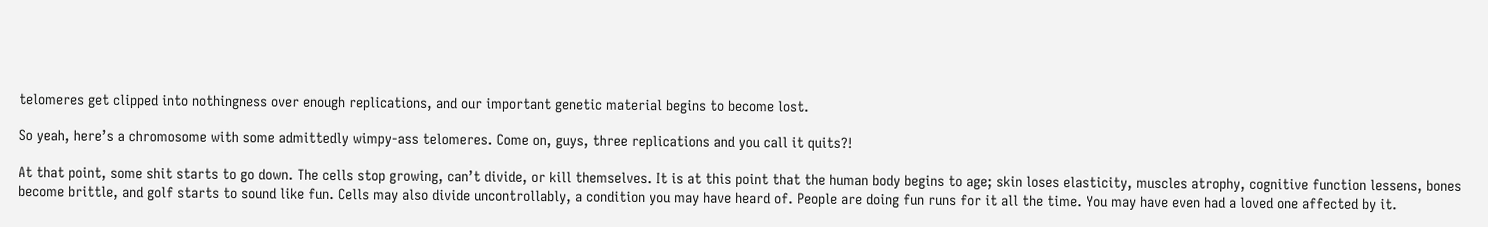telomeres get clipped into nothingness over enough replications, and our important genetic material begins to become lost.

So yeah, here’s a chromosome with some admittedly wimpy-ass telomeres. Come on, guys, three replications and you call it quits?!

At that point, some shit starts to go down. The cells stop growing, can’t divide, or kill themselves. It is at this point that the human body begins to age; skin loses elasticity, muscles atrophy, cognitive function lessens, bones become brittle, and golf starts to sound like fun. Cells may also divide uncontrollably, a condition you may have heard of. People are doing fun runs for it all the time. You may have even had a loved one affected by it.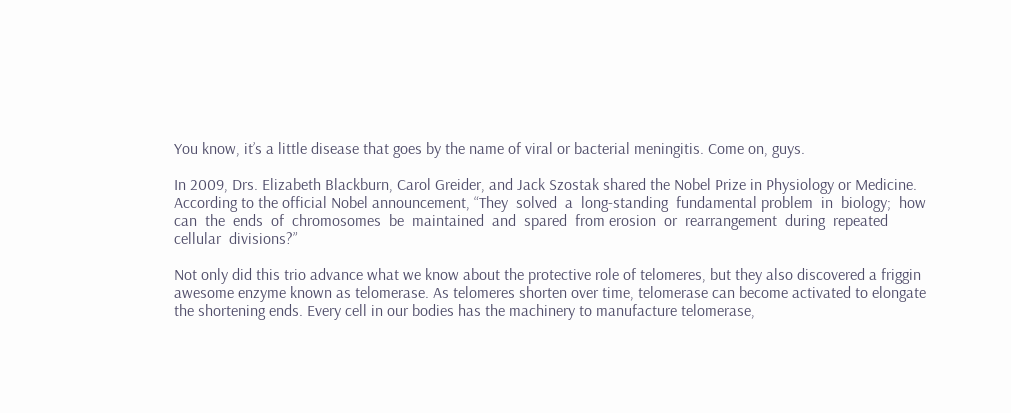You know, it’s a little disease that goes by the name of viral or bacterial meningitis. Come on, guys.

In 2009, Drs. Elizabeth Blackburn, Carol Greider, and Jack Szostak shared the Nobel Prize in Physiology or Medicine. According to the official Nobel announcement, “They  solved  a  long-standing  fundamental problem  in  biology;  how  can  the  ends  of  chromosomes  be  maintained  and  spared  from erosion  or  rearrangement  during  repeated  cellular  divisions?”

Not only did this trio advance what we know about the protective role of telomeres, but they also discovered a friggin awesome enzyme known as telomerase. As telomeres shorten over time, telomerase can become activated to elongate the shortening ends. Every cell in our bodies has the machinery to manufacture telomerase,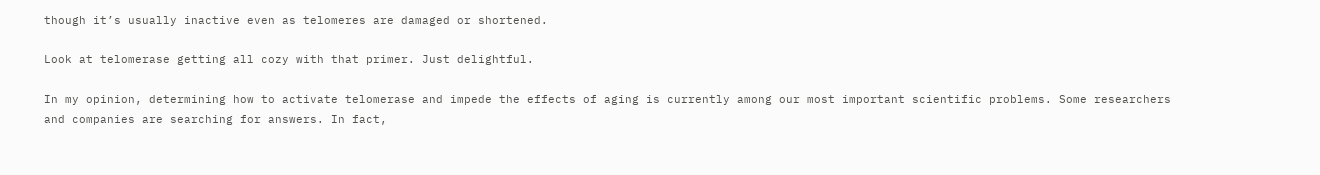though it’s usually inactive even as telomeres are damaged or shortened.

Look at telomerase getting all cozy with that primer. Just delightful.

In my opinion, determining how to activate telomerase and impede the effects of aging is currently among our most important scientific problems. Some researchers and companies are searching for answers. In fact,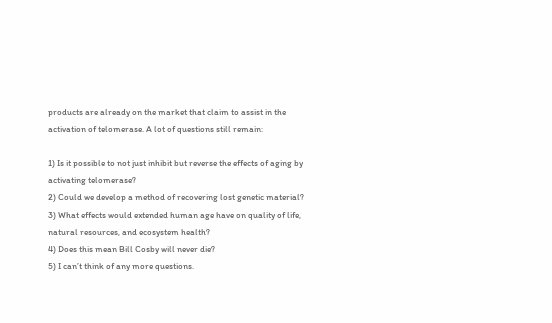products are already on the market that claim to assist in the activation of telomerase. A lot of questions still remain:

1) Is it possible to not just inhibit but reverse the effects of aging by activating telomerase?
2) Could we develop a method of recovering lost genetic material?
3) What effects would extended human age have on quality of life, natural resources, and ecosystem health?
4) Does this mean Bill Cosby will never die?
5) I can’t think of any more questions.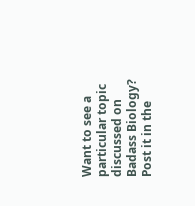Want to see a particular topic discussed on Badass Biology? Post it in the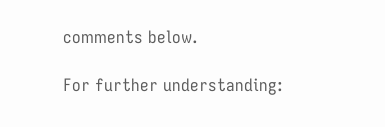comments below.

For further understanding: